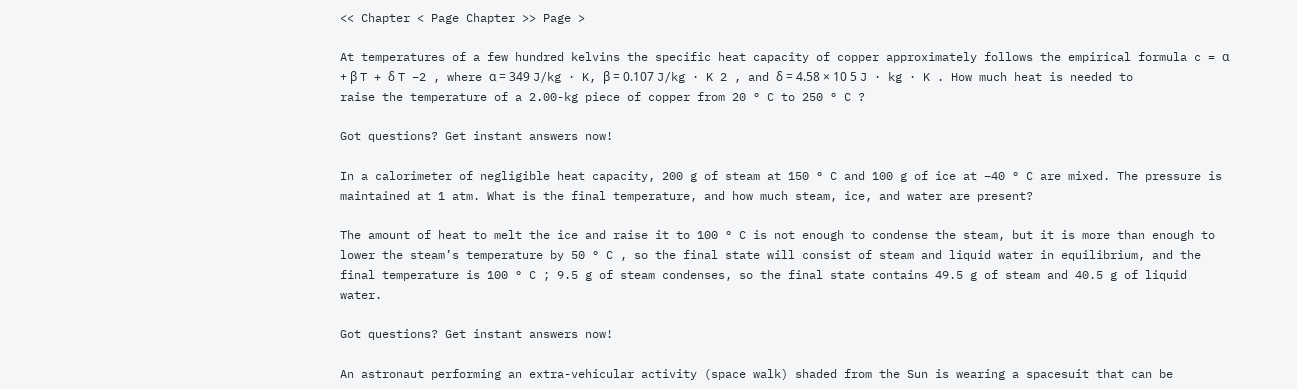<< Chapter < Page Chapter >> Page >

At temperatures of a few hundred kelvins the specific heat capacity of copper approximately follows the empirical formula c = α + β T + δ T −2 , where α = 349 J/kg · K, β = 0.107 J/kg · K 2 , and δ = 4.58 × 10 5 J · kg · K . How much heat is needed to raise the temperature of a 2.00-kg piece of copper from 20 ° C to 250 ° C ?

Got questions? Get instant answers now!

In a calorimeter of negligible heat capacity, 200 g of steam at 150 ° C and 100 g of ice at −40 ° C are mixed. The pressure is maintained at 1 atm. What is the final temperature, and how much steam, ice, and water are present?

The amount of heat to melt the ice and raise it to 100 ° C is not enough to condense the steam, but it is more than enough to lower the steam’s temperature by 50 ° C , so the final state will consist of steam and liquid water in equilibrium, and the final temperature is 100 ° C ; 9.5 g of steam condenses, so the final state contains 49.5 g of steam and 40.5 g of liquid water.

Got questions? Get instant answers now!

An astronaut performing an extra-vehicular activity (space walk) shaded from the Sun is wearing a spacesuit that can be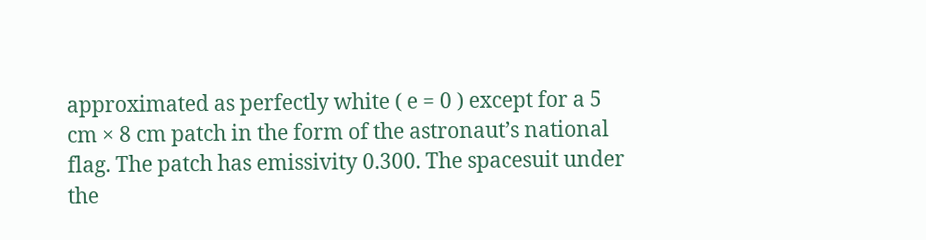approximated as perfectly white ( e = 0 ) except for a 5 cm × 8 cm patch in the form of the astronaut’s national flag. The patch has emissivity 0.300. The spacesuit under the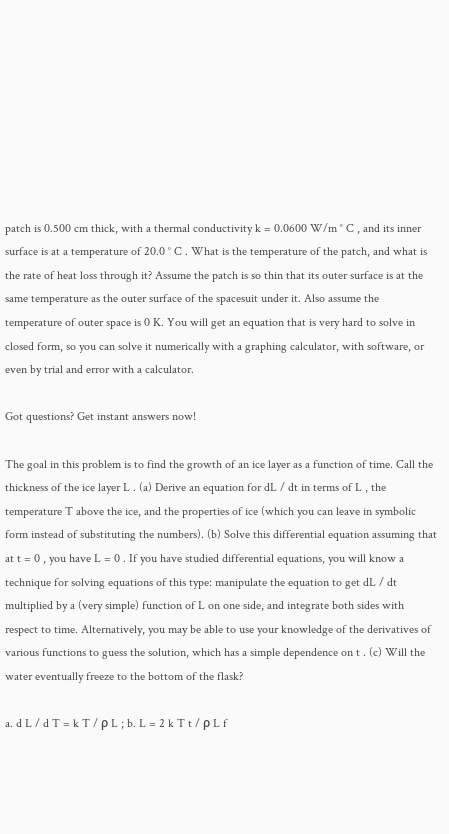patch is 0.500 cm thick, with a thermal conductivity k = 0.0600 W/m ° C , and its inner surface is at a temperature of 20.0 ° C . What is the temperature of the patch, and what is the rate of heat loss through it? Assume the patch is so thin that its outer surface is at the same temperature as the outer surface of the spacesuit under it. Also assume the temperature of outer space is 0 K. You will get an equation that is very hard to solve in closed form, so you can solve it numerically with a graphing calculator, with software, or even by trial and error with a calculator.

Got questions? Get instant answers now!

The goal in this problem is to find the growth of an ice layer as a function of time. Call the thickness of the ice layer L . (a) Derive an equation for dL / dt in terms of L , the temperature T above the ice, and the properties of ice (which you can leave in symbolic form instead of substituting the numbers). (b) Solve this differential equation assuming that at t = 0 , you have L = 0 . If you have studied differential equations, you will know a technique for solving equations of this type: manipulate the equation to get dL / dt multiplied by a (very simple) function of L on one side, and integrate both sides with respect to time. Alternatively, you may be able to use your knowledge of the derivatives of various functions to guess the solution, which has a simple dependence on t . (c) Will the water eventually freeze to the bottom of the flask?

a. d L / d T = k T / ρ L ; b. L = 2 k T t / ρ L f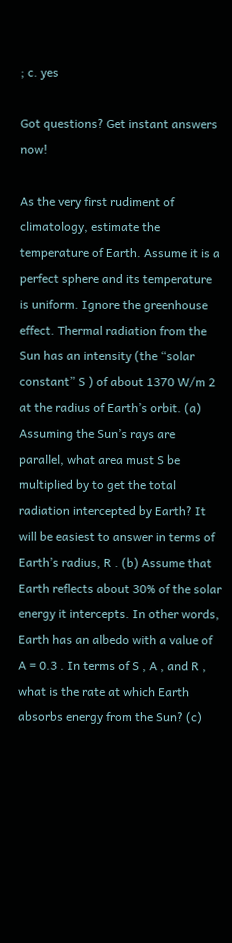; c. yes

Got questions? Get instant answers now!

As the very first rudiment of climatology, estimate the temperature of Earth. Assume it is a perfect sphere and its temperature is uniform. Ignore the greenhouse effect. Thermal radiation from the Sun has an intensity (the “solar constant” S ) of about 1370 W/m 2 at the radius of Earth’s orbit. (a) Assuming the Sun’s rays are parallel, what area must S be multiplied by to get the total radiation intercepted by Earth? It will be easiest to answer in terms of Earth’s radius, R . (b) Assume that Earth reflects about 30% of the solar energy it intercepts. In other words, Earth has an albedo with a value of A = 0.3 . In terms of S , A , and R , what is the rate at which Earth absorbs energy from the Sun? (c)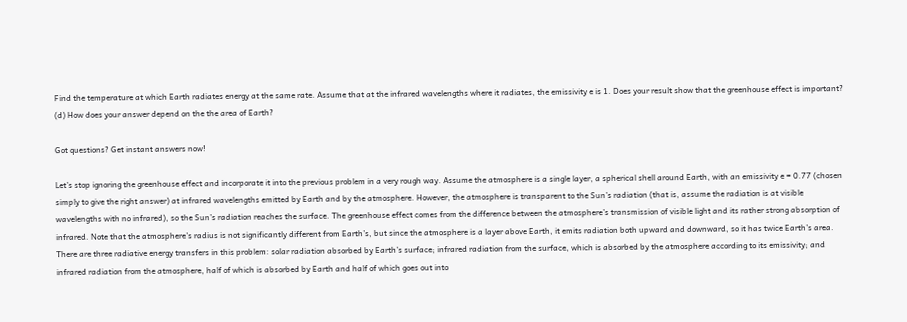Find the temperature at which Earth radiates energy at the same rate. Assume that at the infrared wavelengths where it radiates, the emissivity e is 1. Does your result show that the greenhouse effect is important? (d) How does your answer depend on the the area of Earth?

Got questions? Get instant answers now!

Let’s stop ignoring the greenhouse effect and incorporate it into the previous problem in a very rough way. Assume the atmosphere is a single layer, a spherical shell around Earth, with an emissivity e = 0.77 (chosen simply to give the right answer) at infrared wavelengths emitted by Earth and by the atmosphere. However, the atmosphere is transparent to the Sun’s radiation (that is, assume the radiation is at visible wavelengths with no infrared), so the Sun’s radiation reaches the surface. The greenhouse effect comes from the difference between the atmosphere’s transmission of visible light and its rather strong absorption of infrared. Note that the atmosphere’s radius is not significantly different from Earth’s, but since the atmosphere is a layer above Earth, it emits radiation both upward and downward, so it has twice Earth’s area. There are three radiative energy transfers in this problem: solar radiation absorbed by Earth’s surface; infrared radiation from the surface, which is absorbed by the atmosphere according to its emissivity; and infrared radiation from the atmosphere, half of which is absorbed by Earth and half of which goes out into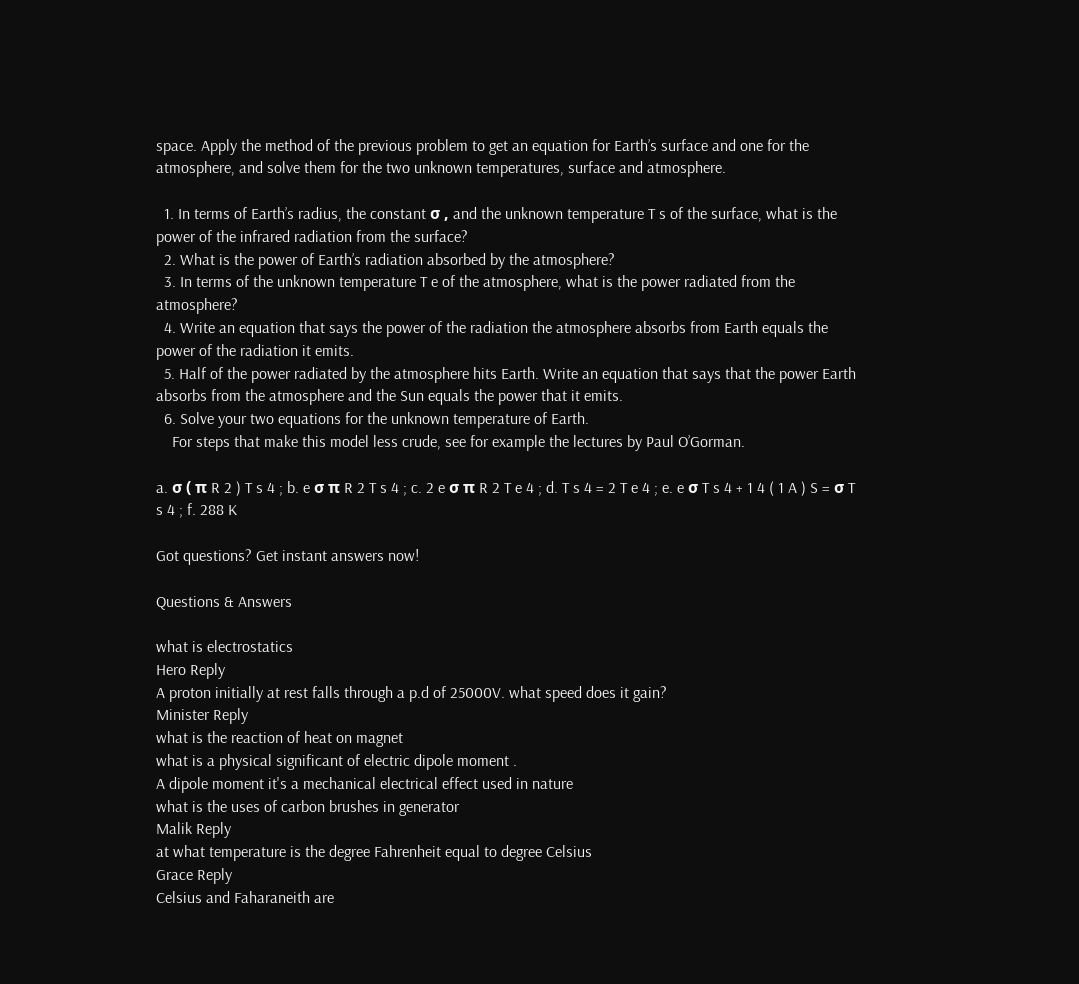space. Apply the method of the previous problem to get an equation for Earth’s surface and one for the atmosphere, and solve them for the two unknown temperatures, surface and atmosphere.

  1. In terms of Earth’s radius, the constant σ , and the unknown temperature T s of the surface, what is the power of the infrared radiation from the surface?
  2. What is the power of Earth’s radiation absorbed by the atmosphere?
  3. In terms of the unknown temperature T e of the atmosphere, what is the power radiated from the atmosphere?
  4. Write an equation that says the power of the radiation the atmosphere absorbs from Earth equals the power of the radiation it emits.
  5. Half of the power radiated by the atmosphere hits Earth. Write an equation that says that the power Earth absorbs from the atmosphere and the Sun equals the power that it emits.
  6. Solve your two equations for the unknown temperature of Earth.
    For steps that make this model less crude, see for example the lectures by Paul O’Gorman.

a. σ ( π R 2 ) T s 4 ; b. e σ π R 2 T s 4 ; c. 2 e σ π R 2 T e 4 ; d. T s 4 = 2 T e 4 ; e. e σ T s 4 + 1 4 ( 1 A ) S = σ T s 4 ; f. 288 K

Got questions? Get instant answers now!

Questions & Answers

what is electrostatics
Hero Reply
A proton initially at rest falls through a p.d of 25000V. what speed does it gain?
Minister Reply
what is the reaction of heat on magnet
what is a physical significant of electric dipole moment .
A dipole moment it's a mechanical electrical effect used in nature
what is the uses of carbon brushes in generator
Malik Reply
at what temperature is the degree Fahrenheit equal to degree Celsius
Grace Reply
Celsius and Faharaneith are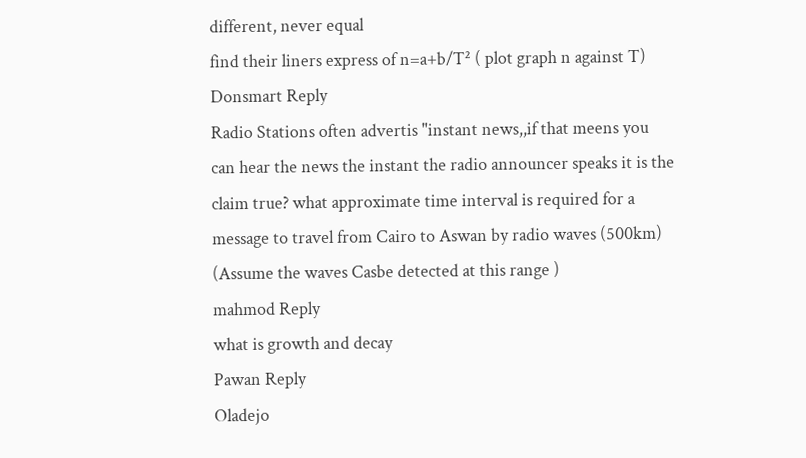different, never equal
find their liners express of n=a+b/T² ( plot graph n against T)
Donsmart Reply
Radio Stations often advertis "instant news,,if that meens you can hear the news the instant the radio announcer speaks it is the claim true? what approximate time interval is required for a message to travel from Cairo to Aswan by radio waves (500km) (Assume the waves Casbe detected at this range )
mahmod Reply
what is growth and decay
Pawan Reply
Oladejo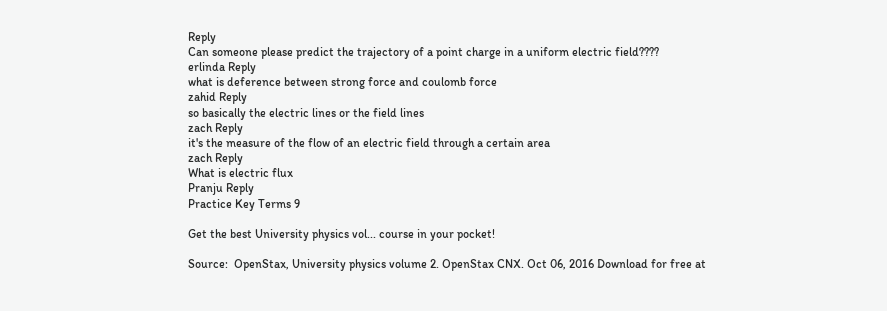Reply
Can someone please predict the trajectory of a point charge in a uniform electric field????
erlinda Reply
what is deference between strong force and coulomb force
zahid Reply
so basically the electric lines or the field lines
zach Reply
it's the measure of the flow of an electric field through a certain area
zach Reply
What is electric flux
Pranju Reply
Practice Key Terms 9

Get the best University physics vol... course in your pocket!

Source:  OpenStax, University physics volume 2. OpenStax CNX. Oct 06, 2016 Download for free at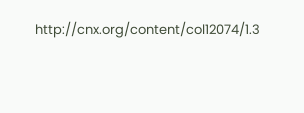http://cnx.org/content/col12074/1.3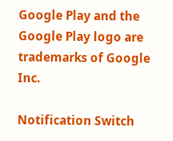Google Play and the Google Play logo are trademarks of Google Inc.

Notification Switch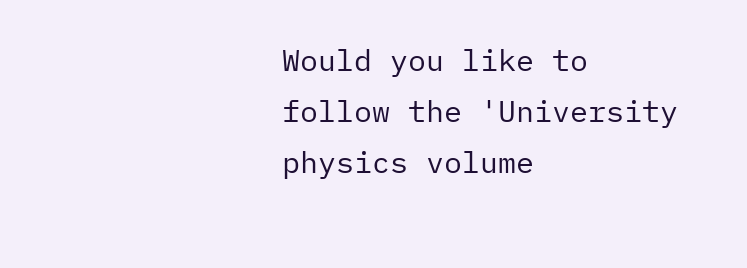Would you like to follow the 'University physics volume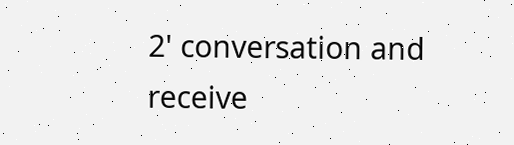2' conversation and receive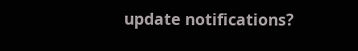update notifications?